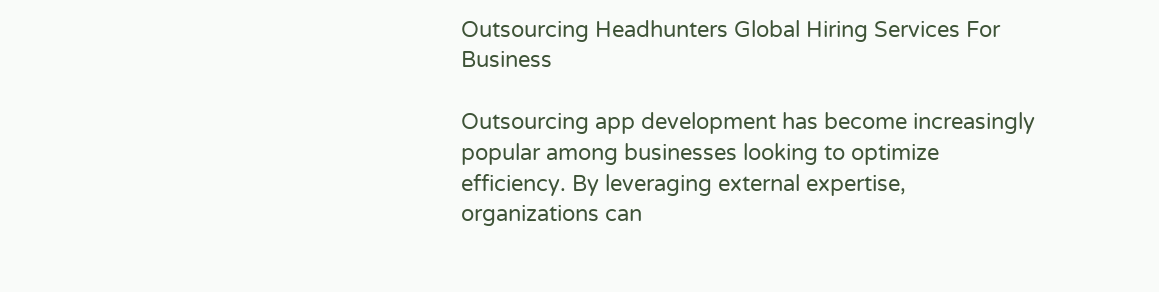Outsourcing Headhunters Global Hiring Services For Business

Outsourcing app development has become increasingly popular among businesses looking to optimize efficiency. By leveraging external expertise, organizations can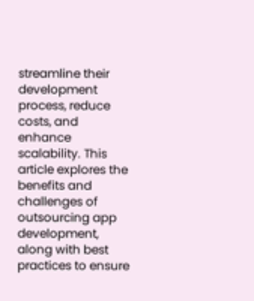streamline their development process, reduce costs, and enhance scalability. This article explores the benefits and challenges of outsourcing app development, along with best practices to ensure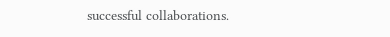successful collaborations.